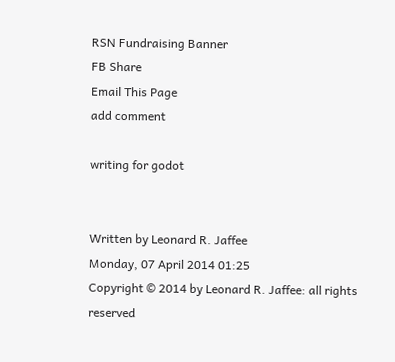RSN Fundraising Banner
FB Share
Email This Page
add comment

writing for godot


Written by Leonard R. Jaffee
Monday, 07 April 2014 01:25
Copyright © 2014 by Leonard R. Jaffee: all rights reserved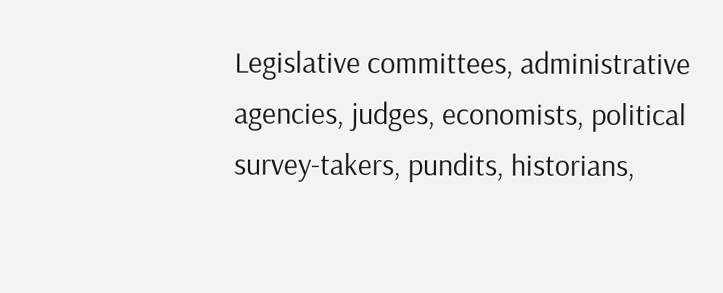Legislative committees, administrative agencies, judges, economists, political survey-takers, pundits, historians,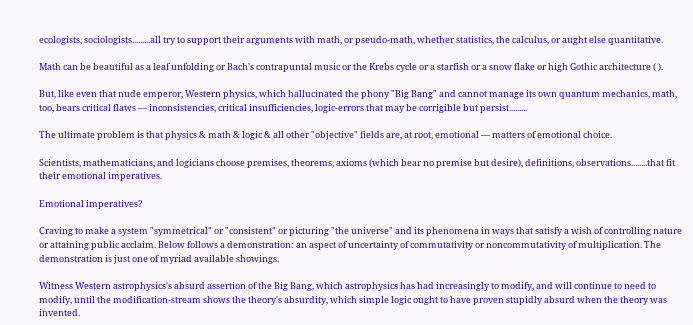ecologists, sociologists.........all try to support their arguments with math, or pseudo-math, whether statistics, the calculus, or aught else quantitative.

Math can be beautiful as a leaf unfolding or Bach's contrapuntal music or the Krebs cycle or a starfish or a snow flake or high Gothic architecture ( ).

But, like even that nude emperor, Western physics, which hallucinated the phony "Big Bang" and cannot manage its own quantum mechanics, math, too, bears critical flaws — inconsistencies, critical insufficiencies, logic-errors that may be corrigible but persist.........

The ultimate problem is that physics & math & logic & all other "objective" fields are, at root, emotional — matters of emotional choice.

Scientists, mathematicians, and logicians choose premises, theorems, axioms (which bear no premise but desire), definitions, observations........that fit their emotional imperatives.

Emotional imperatives?

Craving to make a system "symmetrical" or "consistent" or picturing "the universe" and its phenomena in ways that satisfy a wish of controlling nature or attaining public acclaim. Below follows a demonstration: an aspect of uncertainty of commutativity or noncommutativity of multiplication. The demonstration is just one of myriad available showings.

Witness Western astrophysics's absurd assertion of the Big Bang, which astrophysics has had increasingly to modify, and will continue to need to modify, until the modification-stream shows the theory's absurdity, which simple logic ought to have proven stupidly absurd when the theory was invented.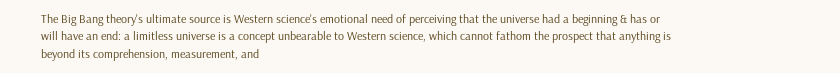The Big Bang theory's ultimate source is Western science's emotional need of perceiving that the universe had a beginning & has or will have an end: a limitless universe is a concept unbearable to Western science, which cannot fathom the prospect that anything is beyond its comprehension, measurement, and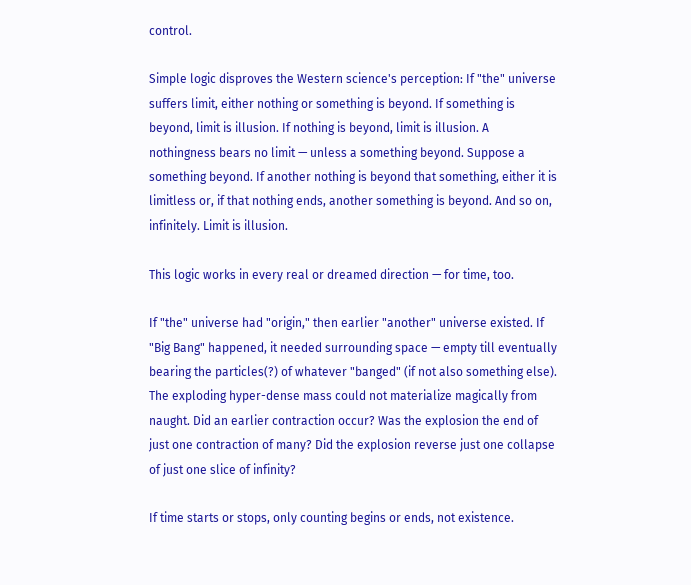control.

Simple logic disproves the Western science's perception: If "the" universe suffers limit, either nothing or something is beyond. If something is beyond, limit is illusion. If nothing is beyond, limit is illusion. A nothingness bears no limit — unless a something beyond. Suppose a something beyond. If another nothing is beyond that something, either it is limitless or, if that nothing ends, another something is beyond. And so on, infinitely. Limit is illusion.

This logic works in every real or dreamed direction — for time, too.

If "the" universe had "origin," then earlier "another" universe existed. If "Big Bang" happened, it needed surrounding space — empty till eventually bearing the particles(?) of whatever "banged" (if not also something else). The exploding hyper-dense mass could not materialize magically from naught. Did an earlier contraction occur? Was the explosion the end of just one contraction of many? Did the explosion reverse just one collapse of just one slice of infinity?

If time starts or stops, only counting begins or ends, not existence.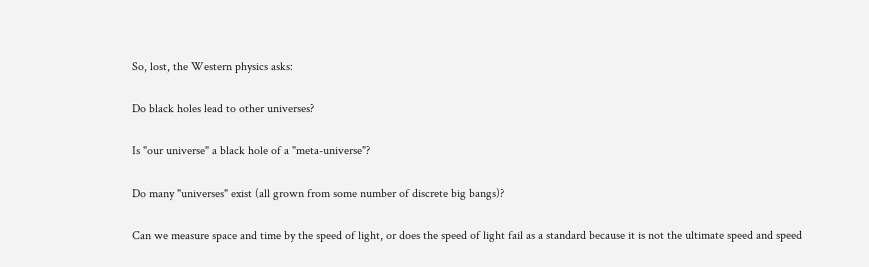So, lost, the Western physics asks:

Do black holes lead to other universes?

Is "our universe" a black hole of a "meta-universe"?

Do many "universes" exist (all grown from some number of discrete big bangs)?

Can we measure space and time by the speed of light, or does the speed of light fail as a standard because it is not the ultimate speed and speed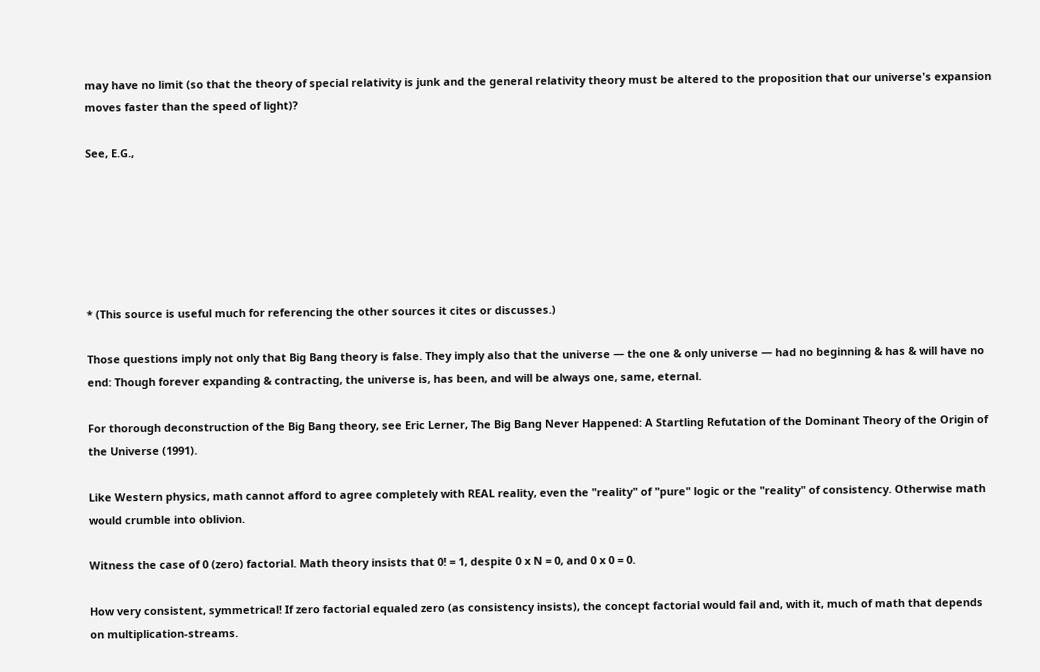may have no limit (so that the theory of special relativity is junk and the general relativity theory must be altered to the proposition that our universe's expansion moves faster than the speed of light)?

See, E.G.,






* (This source is useful much for referencing the other sources it cites or discusses.)

Those questions imply not only that Big Bang theory is false. They imply also that the universe — the one & only universe — had no beginning & has & will have no end: Though forever expanding & contracting, the universe is, has been, and will be always one, same, eternal.

For thorough deconstruction of the Big Bang theory, see Eric Lerner, The Big Bang Never Happened: A Startling Refutation of the Dominant Theory of the Origin of the Universe (1991).

Like Western physics, math cannot afford to agree completely with REAL reality, even the "reality" of "pure" logic or the "reality" of consistency. Otherwise math would crumble into oblivion.

Witness the case of 0 (zero) factorial. Math theory insists that 0! = 1, despite 0 x N = 0, and 0 x 0 = 0.

How very consistent, symmetrical! If zero factorial equaled zero (as consistency insists), the concept factorial would fail and, with it, much of math that depends on multiplication-streams.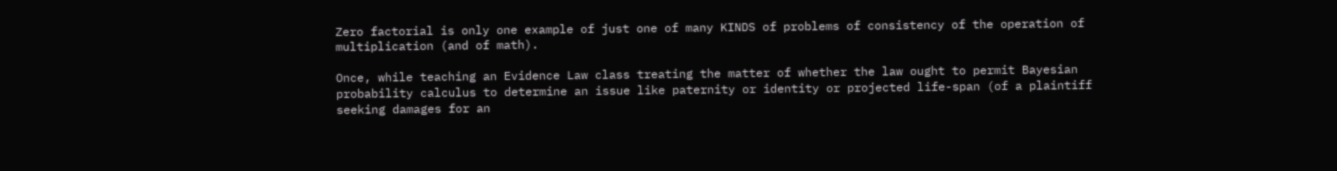Zero factorial is only one example of just one of many KINDS of problems of consistency of the operation of multiplication (and of math).

Once, while teaching an Evidence Law class treating the matter of whether the law ought to permit Bayesian probability calculus to determine an issue like paternity or identity or projected life-span (of a plaintiff seeking damages for an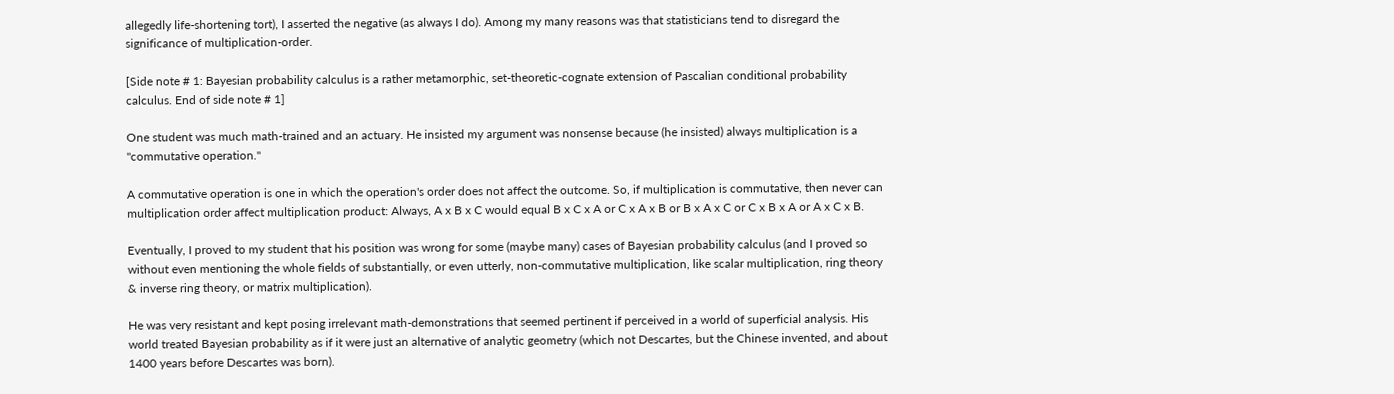allegedly life-shortening tort), I asserted the negative (as always I do). Among my many reasons was that statisticians tend to disregard the significance of multiplication-order.

[Side note # 1: Bayesian probability calculus is a rather metamorphic, set-theoretic-cognate extension of Pascalian conditional probability calculus. End of side note # 1]

One student was much math-trained and an actuary. He insisted my argument was nonsense because (he insisted) always multiplication is a "commutative operation."

A commutative operation is one in which the operation's order does not affect the outcome. So, if multiplication is commutative, then never can multiplication order affect multiplication product: Always, A x B x C would equal B x C x A or C x A x B or B x A x C or C x B x A or A x C x B.

Eventually, I proved to my student that his position was wrong for some (maybe many) cases of Bayesian probability calculus (and I proved so without even mentioning the whole fields of substantially, or even utterly, non-commutative multiplication, like scalar multiplication, ring theory & inverse ring theory, or matrix multiplication).

He was very resistant and kept posing irrelevant math-demonstrations that seemed pertinent if perceived in a world of superficial analysis. His world treated Bayesian probability as if it were just an alternative of analytic geometry (which not Descartes, but the Chinese invented, and about 1400 years before Descartes was born).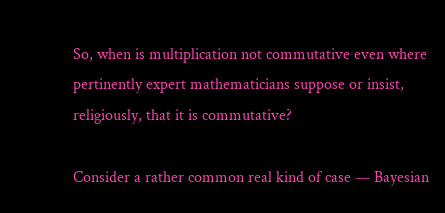So, when is multiplication not commutative even where pertinently expert mathematicians suppose or insist, religiously, that it is commutative?

Consider a rather common real kind of case — Bayesian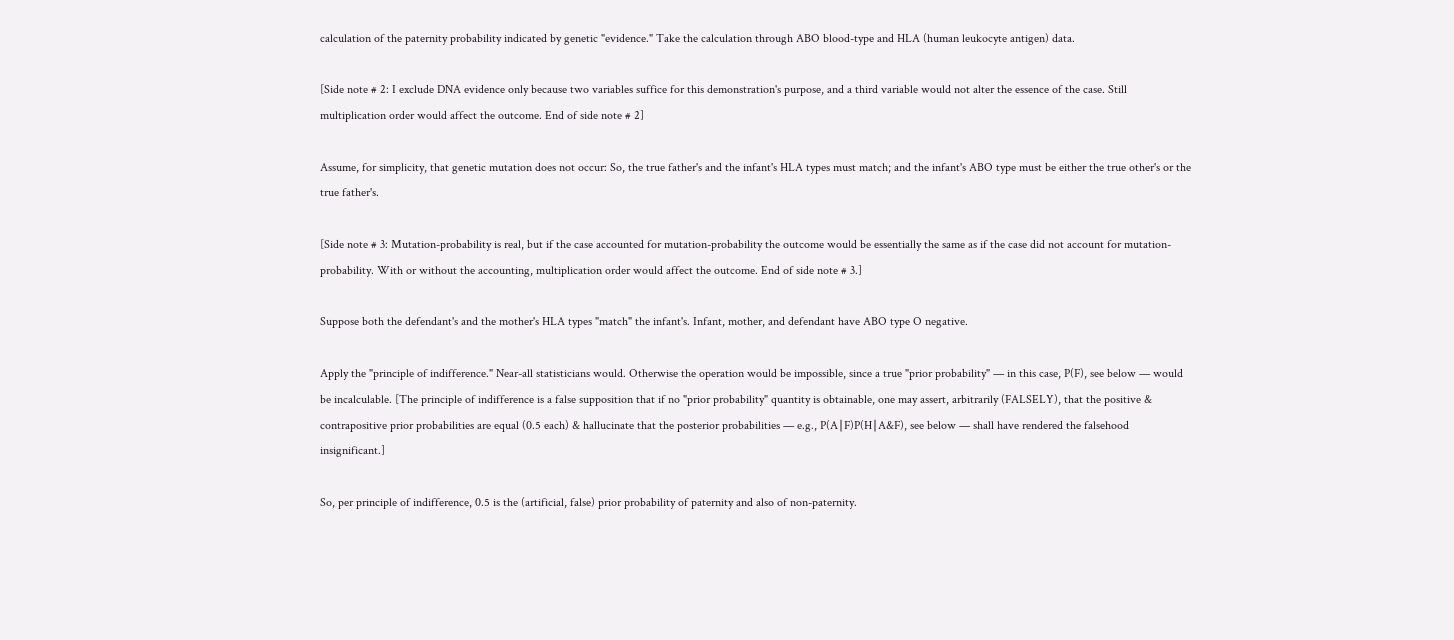calculation of the paternity probability indicated by genetic "evidence." Take the calculation through ABO blood-type and HLA (human leukocyte antigen) data.

[Side note # 2: I exclude DNA evidence only because two variables suffice for this demonstration's purpose, and a third variable would not alter the essence of the case. Still multiplication order would affect the outcome. End of side note # 2]

Assume, for simplicity, that genetic mutation does not occur: So, the true father's and the infant's HLA types must match; and the infant's ABO type must be either the true other's or the true father's.

[Side note # 3: Mutation-probability is real, but if the case accounted for mutation-probability the outcome would be essentially the same as if the case did not account for mutation-probability. With or without the accounting, multiplication order would affect the outcome. End of side note # 3.]

Suppose both the defendant's and the mother's HLA types "match" the infant's. Infant, mother, and defendant have ABO type O negative.

Apply the "principle of indifference." Near-all statisticians would. Otherwise the operation would be impossible, since a true "prior probability" — in this case, P(F), see below — would be incalculable. [The principle of indifference is a false supposition that if no "prior probability" quantity is obtainable, one may assert, arbitrarily (FALSELY), that the positive & contrapositive prior probabilities are equal (0.5 each) & hallucinate that the posterior probabilities — e.g., P(A∣F)P(H∣A&F), see below — shall have rendered the falsehood insignificant.]

So, per principle of indifference, 0.5 is the (artificial, false) prior probability of paternity and also of non-paternity.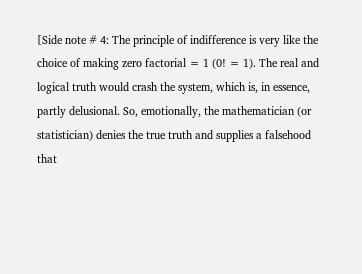[Side note # 4: The principle of indifference is very like the choice of making zero factorial = 1 (0! = 1). The real and logical truth would crash the system, which is, in essence, partly delusional. So, emotionally, the mathematician (or statistician) denies the true truth and supplies a falsehood that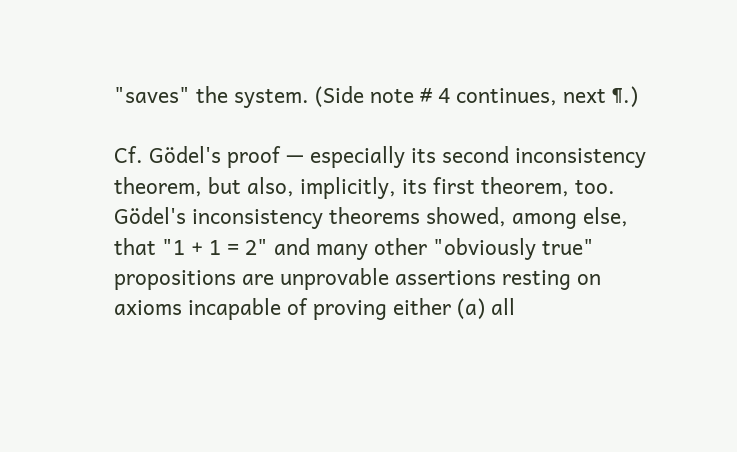"saves" the system. (Side note # 4 continues, next ¶.)

Cf. Gödel's proof — especially its second inconsistency theorem, but also, implicitly, its first theorem, too. Gödel's inconsistency theorems showed, among else, that "1 + 1 = 2" and many other "obviously true" propositions are unprovable assertions resting on axioms incapable of proving either (a) all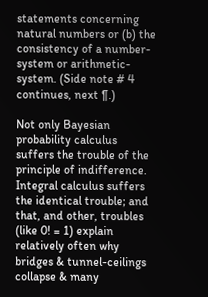statements concerning natural numbers or (b) the consistency of a number-system or arithmetic-system. (Side note # 4 continues, next ¶.)

Not only Bayesian probability calculus suffers the trouble of the principle of indifference. Integral calculus suffers the identical trouble; and that, and other, troubles (like 0! = 1) explain relatively often why bridges & tunnel-ceilings collapse & many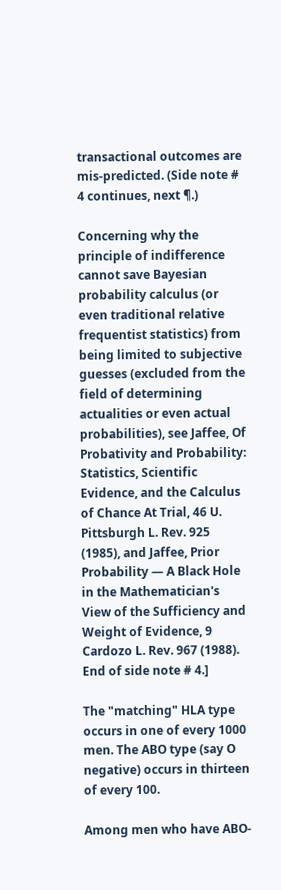transactional outcomes are mis-predicted. (Side note # 4 continues, next ¶.)

Concerning why the principle of indifference cannot save Bayesian probability calculus (or even traditional relative frequentist statistics) from being limited to subjective guesses (excluded from the field of determining actualities or even actual probabilities), see Jaffee, Of Probativity and Probability: Statistics, Scientific Evidence, and the Calculus of Chance At Trial, 46 U. Pittsburgh L. Rev. 925 (1985), and Jaffee, Prior Probability — A Black Hole in the Mathematician's View of the Sufficiency and Weight of Evidence, 9 Cardozo L. Rev. 967 (1988). End of side note # 4.]

The "matching" HLA type occurs in one of every 1000 men. The ABO type (say O negative) occurs in thirteen of every 100.

Among men who have ABO-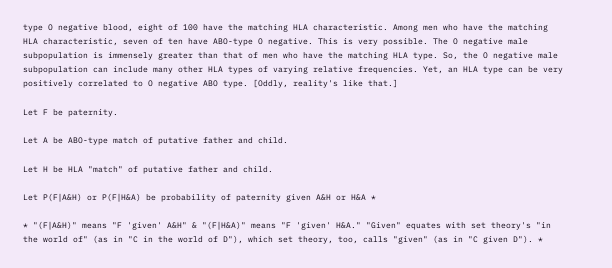type O negative blood, eight of 100 have the matching HLA characteristic. Among men who have the matching HLA characteristic, seven of ten have ABO-type O negative. This is very possible. The O negative male subpopulation is immensely greater than that of men who have the matching HLA type. So, the O negative male subpopulation can include many other HLA types of varying relative frequencies. Yet, an HLA type can be very positively correlated to O negative ABO type. [Oddly, reality's like that.]

Let F be paternity.

Let A be ABO-type match of putative father and child.

Let H be HLA "match" of putative father and child.

Let P(F∣A&H) or P(F∣H&A) be probability of paternity given A&H or H&A *

* "(F∣A&H)" means "F 'given' A&H" & "(F∣H&A)" means "F 'given' H&A." "Given" equates with set theory's "in the world of" (as in "C in the world of D"), which set theory, too, calls "given" (as in "C given D"). *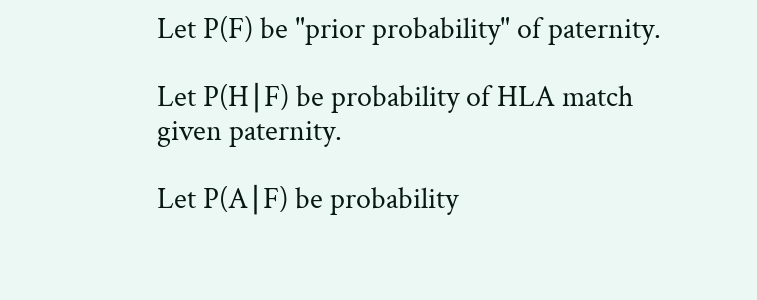Let P(F) be "prior probability" of paternity.

Let P(H∣F) be probability of HLA match given paternity.

Let P(A∣F) be probability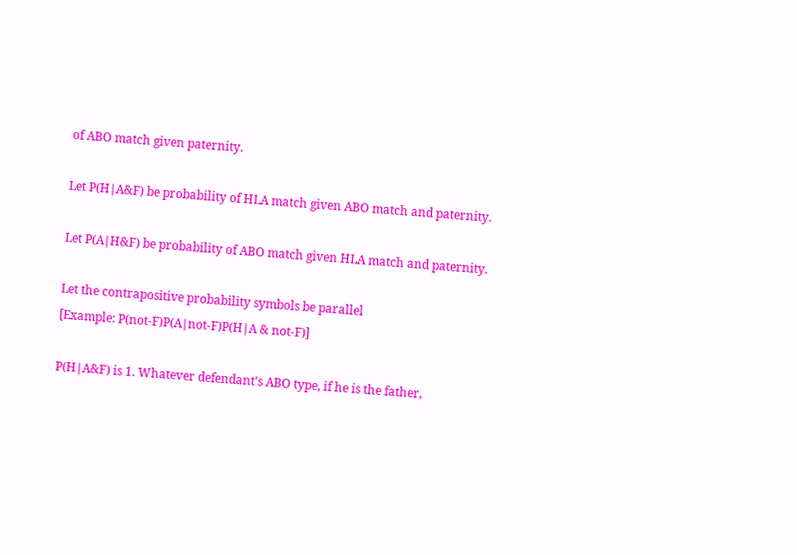of ABO match given paternity.

Let P(H∣A&F) be probability of HLA match given ABO match and paternity.

Let P(A∣H&F) be probability of ABO match given HLA match and paternity.

Let the contrapositive probability symbols be parallel
[Example: P(not-F)P(A∣not-F)P(H∣A & not-F)]

P(H∣A&F) is 1. Whatever defendant's ABO type, if he is the father,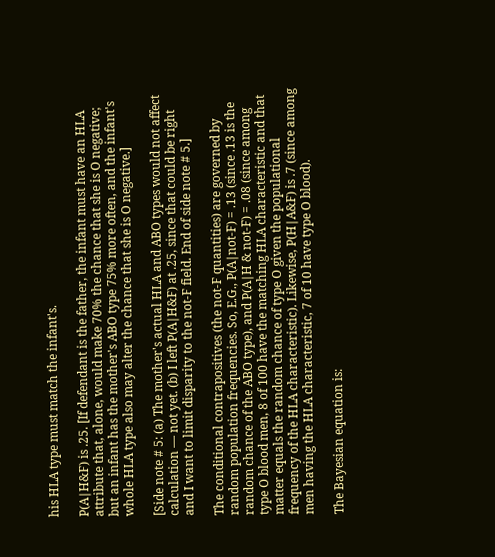his HLA type must match the infant's.

P(A∣H&F) is .25. [If defendant is the father, the infant must have an HLA attribute that, alone, would make 70% the chance that she is O negative; but an infant has the mother's ABO type 75% more often, and the infant's whole HLA type also may alter the chance that she is O negative.]

[Side note # 5: (a) The mother's actual HLA and ABO types would not affect calculation — not yet. (b) I left P(A∣H&F) at .25, since that could be right and I want to limit disparity to the not-F field. End of side note # 5.]

The conditional contrapositives (the not-F quantities) are governed by random population frequencies. So, E.G., P(A∣not-F) = .13 (since .13 is the random chance of the ABO type), and P(A∣H & not-F) = .08 (since among type O blood men, 8 of 100 have the matching HLA characteristic and that matter equals the random chance of type O given the populational frequency of the HLA characteristic). Likewise, P(H∣A&F) is .7 (since among men having the HLA characteristic, 7 of 10 have type O blood).

The Bayesian equation is: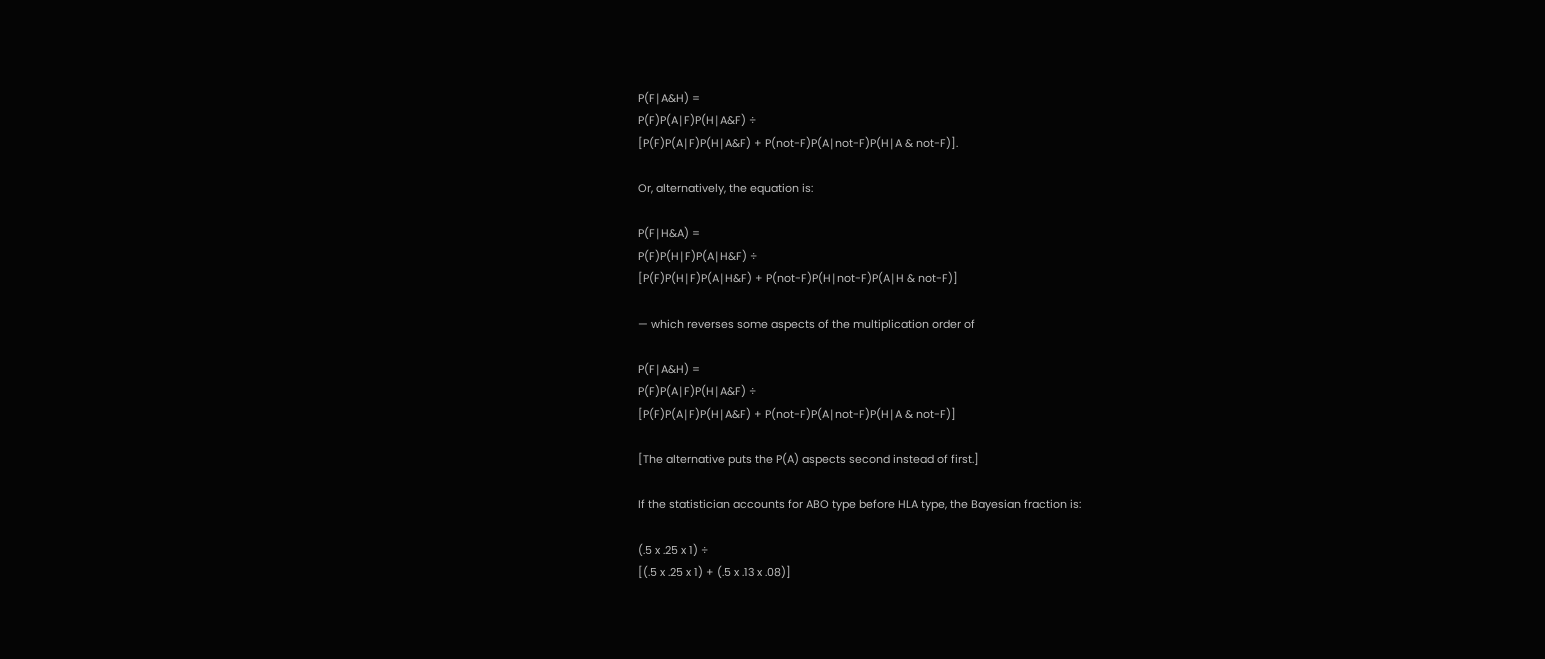P(F∣A&H) =
P(F)P(A∣F)P(H∣A&F) ÷
[P(F)P(A∣F)P(H∣A&F) + P(not-F)P(A∣not-F)P(H∣A & not-F)].

Or, alternatively, the equation is:

P(F∣H&A) =
P(F)P(H∣F)P(A∣H&F) ÷
[P(F)P(H∣F)P(A∣H&F) + P(not-F)P(H∣not-F)P(A∣H & not-F)]

— which reverses some aspects of the multiplication order of

P(F∣A&H) =
P(F)P(A∣F)P(H∣A&F) ÷
[P(F)P(A∣F)P(H∣A&F) + P(not-F)P(A∣not-F)P(H∣A & not-F)]

[The alternative puts the P(A) aspects second instead of first.]

If the statistician accounts for ABO type before HLA type, the Bayesian fraction is:

(.5 x .25 x 1) ÷
[(.5 x .25 x 1) + (.5 x .13 x .08)]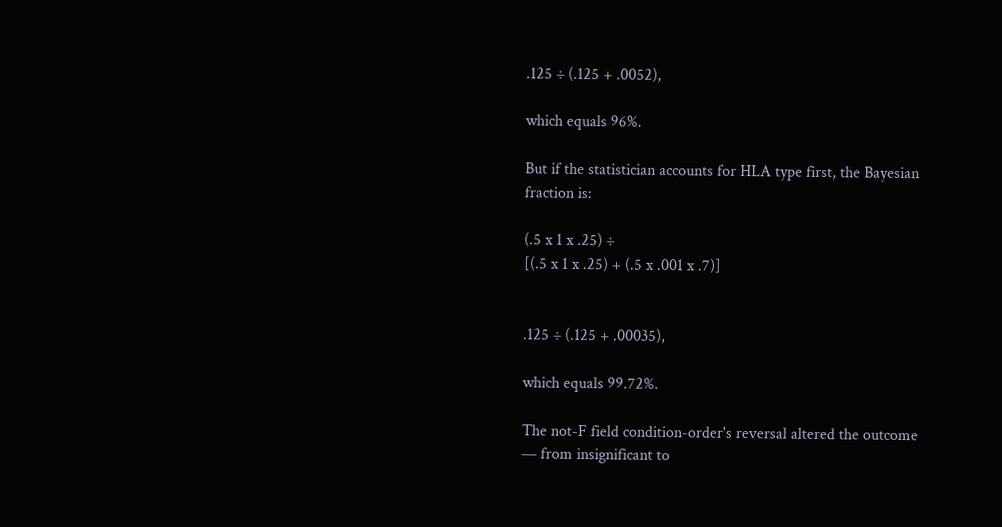.125 ÷ (.125 + .0052),

which equals 96%.

But if the statistician accounts for HLA type first, the Bayesian fraction is:

(.5 x 1 x .25) ÷
[(.5 x 1 x .25) + (.5 x .001 x .7)]


.125 ÷ (.125 + .00035),

which equals 99.72%.

The not-F field condition-order's reversal altered the outcome — from insignificant to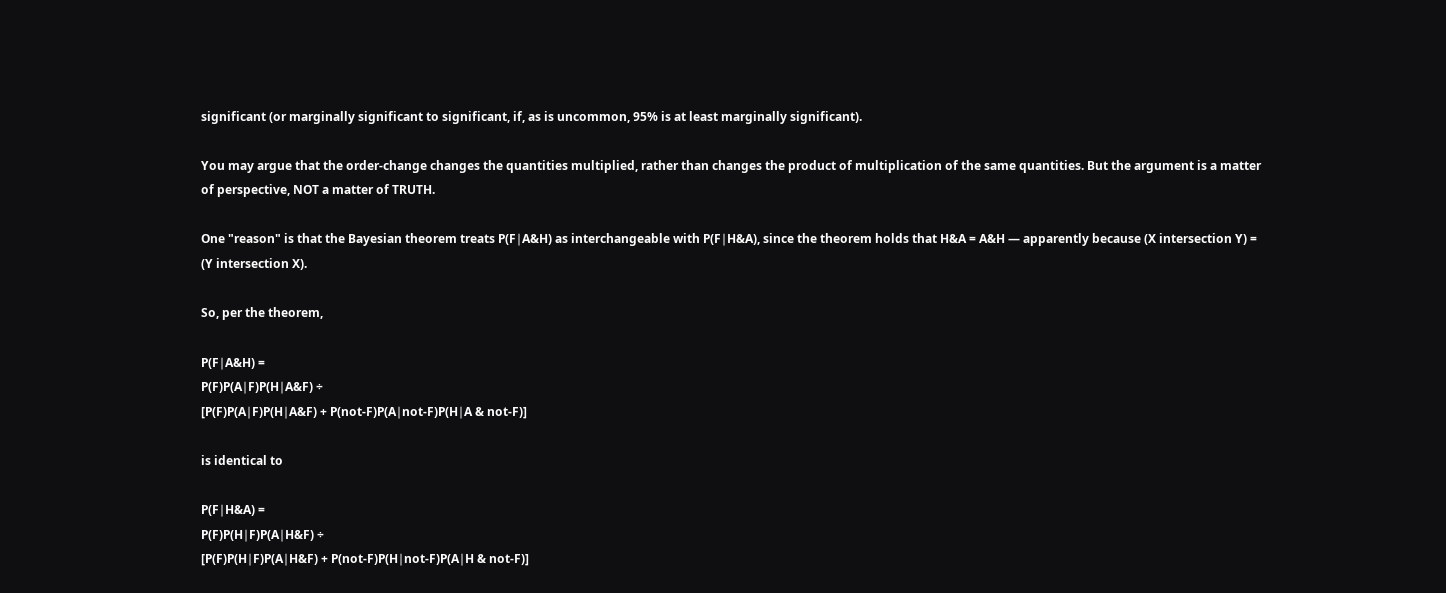significant (or marginally significant to significant, if, as is uncommon, 95% is at least marginally significant).

You may argue that the order-change changes the quantities multiplied, rather than changes the product of multiplication of the same quantities. But the argument is a matter of perspective, NOT a matter of TRUTH.

One "reason" is that the Bayesian theorem treats P(F∣A&H) as interchangeable with P(F∣H&A), since the theorem holds that H&A = A&H — apparently because (X intersection Y) = (Y intersection X).

So, per the theorem,

P(F∣A&H) =
P(F)P(A∣F)P(H∣A&F) ÷
[P(F)P(A∣F)P(H∣A&F) + P(not-F)P(A∣not-F)P(H∣A & not-F)]

is identical to

P(F∣H&A) =
P(F)P(H∣F)P(A∣H&F) ÷
[P(F)P(H∣F)P(A∣H&F) + P(not-F)P(H∣not-F)P(A∣H & not-F)]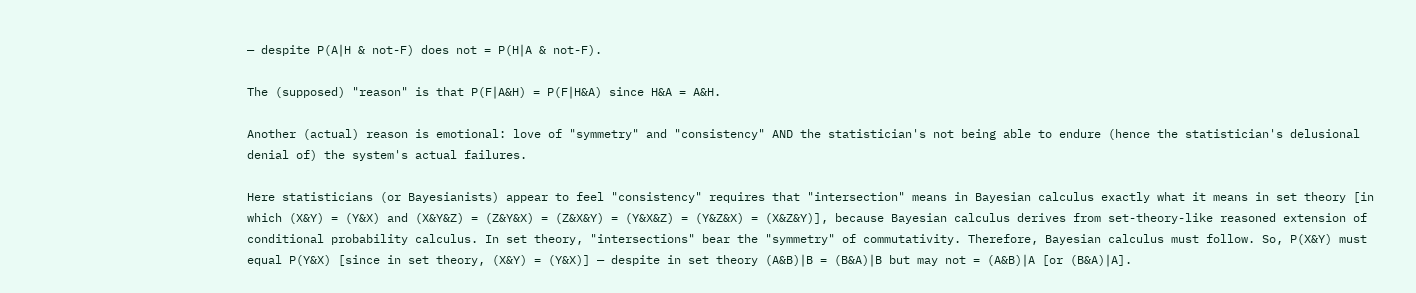— despite P(A∣H & not-F) does not = P(H∣A & not-F).

The (supposed) "reason" is that P(F∣A&H) = P(F∣H&A) since H&A = A&H.

Another (actual) reason is emotional: love of "symmetry" and "consistency" AND the statistician's not being able to endure (hence the statistician's delusional denial of) the system's actual failures.

Here statisticians (or Bayesianists) appear to feel "consistency" requires that "intersection" means in Bayesian calculus exactly what it means in set theory [in which (X&Y) = (Y&X) and (X&Y&Z) = (Z&Y&X) = (Z&X&Y) = (Y&X&Z) = (Y&Z&X) = (X&Z&Y)], because Bayesian calculus derives from set-theory-like reasoned extension of conditional probability calculus. In set theory, "intersections" bear the "symmetry" of commutativity. Therefore, Bayesian calculus must follow. So, P(X&Y) must equal P(Y&X) [since in set theory, (X&Y) = (Y&X)] — despite in set theory (A&B)∣B = (B&A)∣B but may not = (A&B)∣A [or (B&A)∣A].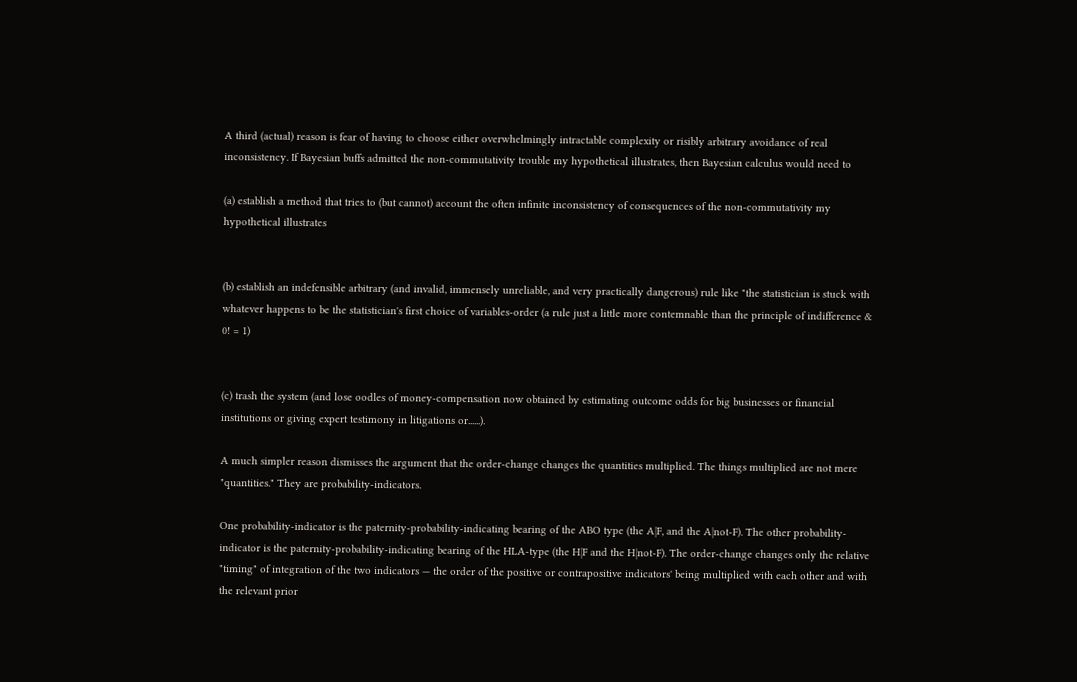A third (actual) reason is fear of having to choose either overwhelmingly intractable complexity or risibly arbitrary avoidance of real inconsistency. If Bayesian buffs admitted the non-commutativity trouble my hypothetical illustrates, then Bayesian calculus would need to

(a) establish a method that tries to (but cannot) account the often infinite inconsistency of consequences of the non-commutativity my hypothetical illustrates


(b) establish an indefensible arbitrary (and invalid, immensely unreliable, and very practically dangerous) rule like "the statistician is stuck with whatever happens to be the statistician's first choice of variables-order (a rule just a little more contemnable than the principle of indifference & 0! = 1)


(c) trash the system (and lose oodles of money-compensation now obtained by estimating outcome odds for big businesses or financial institutions or giving expert testimony in litigations or......).

A much simpler reason dismisses the argument that the order-change changes the quantities multiplied. The things multiplied are not mere "quantities." They are probability-indicators.

One probability-indicator is the paternity-probability-indicating bearing of the ABO type (the A∣F, and the A∣not-F). The other probability-indicator is the paternity-probability-indicating bearing of the HLA-type (the H∣F and the H∣not-F). The order-change changes only the relative "timing" of integration of the two indicators — the order of the positive or contrapositive indicators' being multiplied with each other and with the relevant prior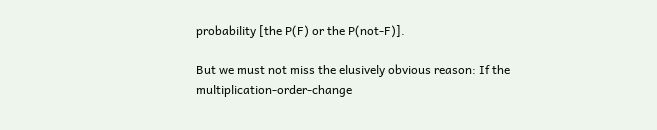probability [the P(F) or the P(not-F)].

But we must not miss the elusively obvious reason: If the multiplication-order-change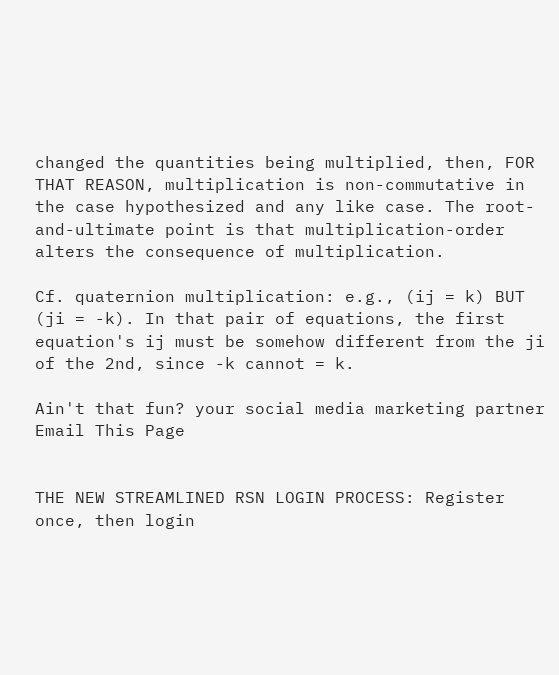changed the quantities being multiplied, then, FOR THAT REASON, multiplication is non-commutative in the case hypothesized and any like case. The root-and-ultimate point is that multiplication-order alters the consequence of multiplication.

Cf. quaternion multiplication: e.g., (ij = k) BUT (ji = -k). In that pair of equations, the first equation's ij must be somehow different from the ji of the 2nd, since -k cannot = k.

Ain't that fun? your social media marketing partner
Email This Page


THE NEW STREAMLINED RSN LOGIN PROCESS: Register once, then login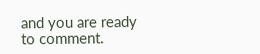and you are ready to comment.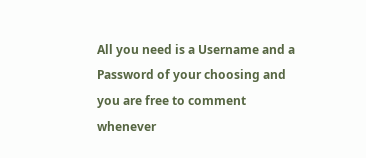All you need is a Username and a Password of your choosing and you are free to comment whenever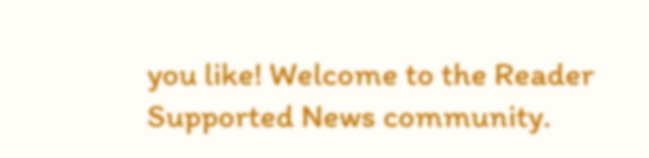you like! Welcome to the Reader Supported News community.